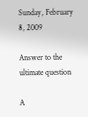Sunday, February 8, 2009

Answer to the ultimate question

A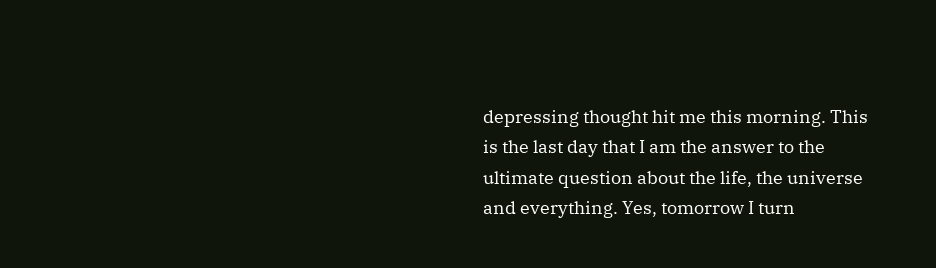depressing thought hit me this morning. This is the last day that I am the answer to the ultimate question about the life, the universe and everything. Yes, tomorrow I turn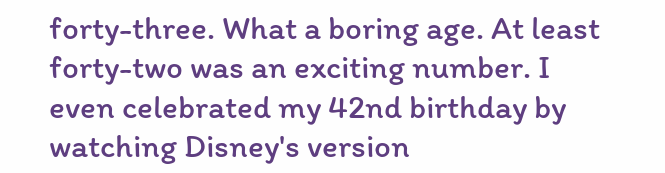forty-three. What a boring age. At least forty-two was an exciting number. I even celebrated my 42nd birthday by watching Disney's version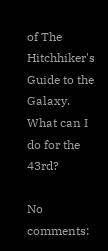of The Hitchhiker's Guide to the Galaxy. What can I do for the 43rd?

No comments: